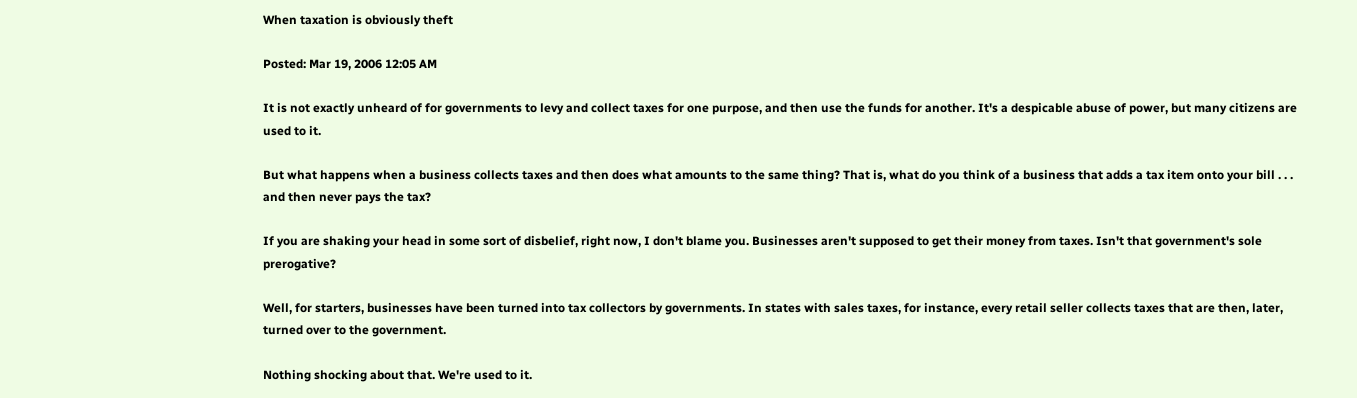When taxation is obviously theft

Posted: Mar 19, 2006 12:05 AM

It is not exactly unheard of for governments to levy and collect taxes for one purpose, and then use the funds for another. It's a despicable abuse of power, but many citizens are used to it.

But what happens when a business collects taxes and then does what amounts to the same thing? That is, what do you think of a business that adds a tax item onto your bill . . . and then never pays the tax?

If you are shaking your head in some sort of disbelief, right now, I don't blame you. Businesses aren't supposed to get their money from taxes. Isn't that government's sole prerogative?

Well, for starters, businesses have been turned into tax collectors by governments. In states with sales taxes, for instance, every retail seller collects taxes that are then, later, turned over to the government.

Nothing shocking about that. We're used to it.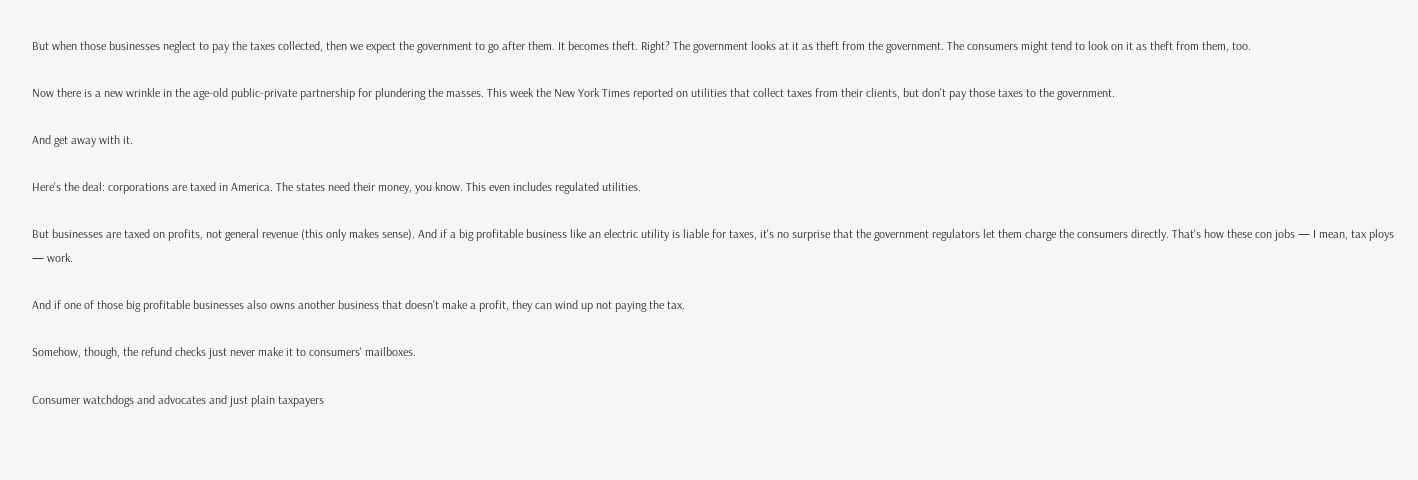But when those businesses neglect to pay the taxes collected, then we expect the government to go after them. It becomes theft. Right? The government looks at it as theft from the government. The consumers might tend to look on it as theft from them, too.

Now there is a new wrinkle in the age-old public-private partnership for plundering the masses. This week the New York Times reported on utilities that collect taxes from their clients, but don't pay those taxes to the government.

And get away with it.

Here's the deal: corporations are taxed in America. The states need their money, you know. This even includes regulated utilities.

But businesses are taxed on profits, not general revenue (this only makes sense). And if a big profitable business like an electric utility is liable for taxes, it's no surprise that the government regulators let them charge the consumers directly. That's how these con jobs — I mean, tax ploys — work.

And if one of those big profitable businesses also owns another business that doesn't make a profit, they can wind up not paying the tax.

Somehow, though, the refund checks just never make it to consumers' mailboxes.

Consumer watchdogs and advocates and just plain taxpayers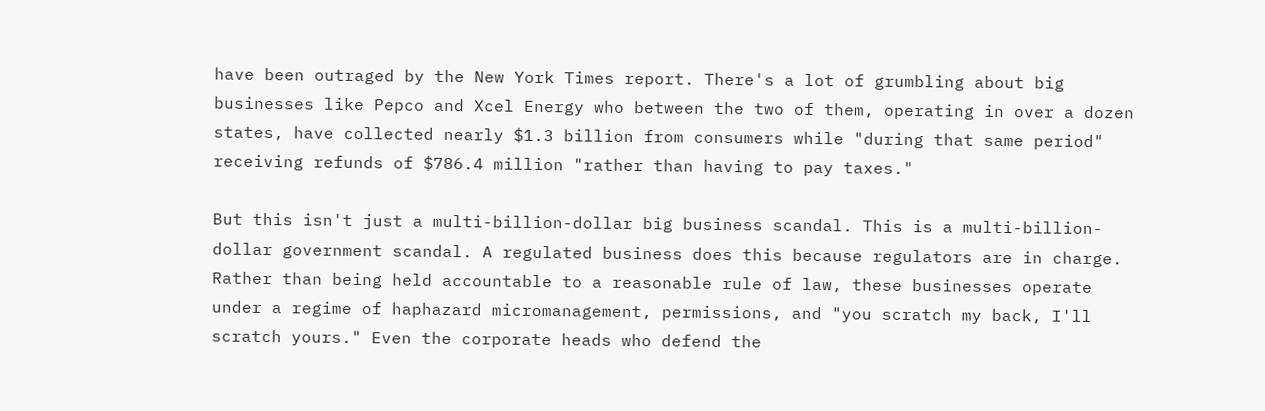have been outraged by the New York Times report. There's a lot of grumbling about big businesses like Pepco and Xcel Energy who between the two of them, operating in over a dozen states, have collected nearly $1.3 billion from consumers while "during that same period" receiving refunds of $786.4 million "rather than having to pay taxes."

But this isn't just a multi-billion-dollar big business scandal. This is a multi-billion-dollar government scandal. A regulated business does this because regulators are in charge. Rather than being held accountable to a reasonable rule of law, these businesses operate under a regime of haphazard micromanagement, permissions, and "you scratch my back, I'll scratch yours." Even the corporate heads who defend the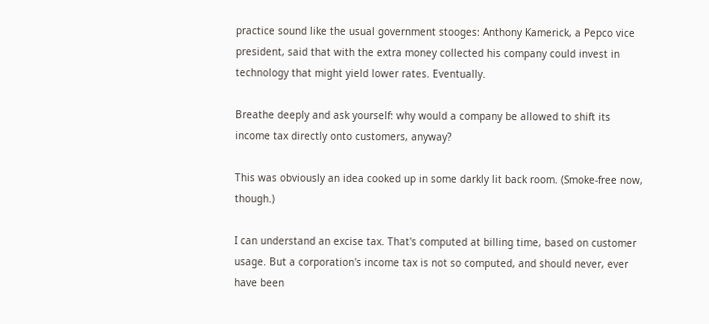practice sound like the usual government stooges: Anthony Kamerick, a Pepco vice president, said that with the extra money collected his company could invest in technology that might yield lower rates. Eventually.

Breathe deeply and ask yourself: why would a company be allowed to shift its income tax directly onto customers, anyway?

This was obviously an idea cooked up in some darkly lit back room. (Smoke-free now, though.)

I can understand an excise tax. That's computed at billing time, based on customer usage. But a corporation's income tax is not so computed, and should never, ever have been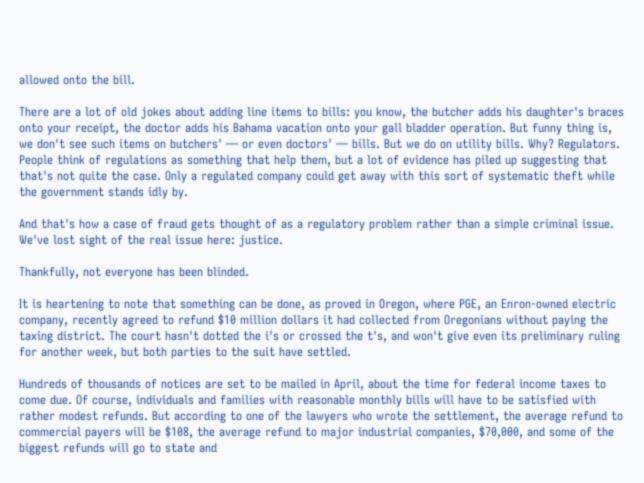allowed onto the bill.

There are a lot of old jokes about adding line items to bills: you know, the butcher adds his daughter's braces onto your receipt, the doctor adds his Bahama vacation onto your gall bladder operation. But funny thing is, we don't see such items on butchers' — or even doctors' — bills. But we do on utility bills. Why? Regulators. People think of regulations as something that help them, but a lot of evidence has piled up suggesting that that's not quite the case. Only a regulated company could get away with this sort of systematic theft while the government stands idly by.

And that's how a case of fraud gets thought of as a regulatory problem rather than a simple criminal issue. We've lost sight of the real issue here: justice.

Thankfully, not everyone has been blinded.

It is heartening to note that something can be done, as proved in Oregon, where PGE, an Enron-owned electric company, recently agreed to refund $10 million dollars it had collected from Oregonians without paying the taxing district. The court hasn't dotted the i's or crossed the t's, and won't give even its preliminary ruling for another week, but both parties to the suit have settled.

Hundreds of thousands of notices are set to be mailed in April, about the time for federal income taxes to come due. Of course, individuals and families with reasonable monthly bills will have to be satisfied with rather modest refunds. But according to one of the lawyers who wrote the settlement, the average refund to commercial payers will be $108, the average refund to major industrial companies, $70,000, and some of the biggest refunds will go to state and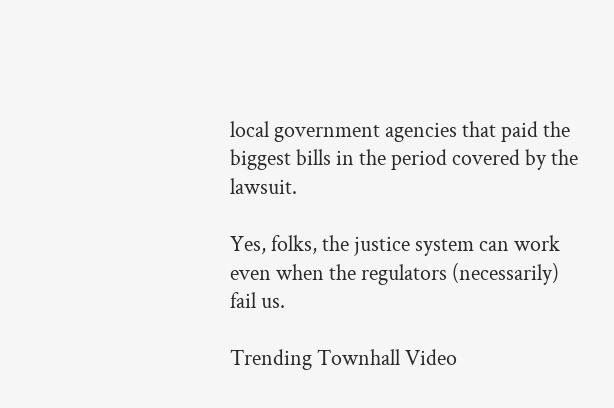local government agencies that paid the biggest bills in the period covered by the lawsuit.

Yes, folks, the justice system can work even when the regulators (necessarily) fail us.

Trending Townhall Video